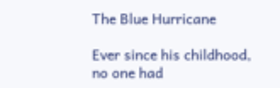The Blue Hurricane

Ever since his childhood, no one had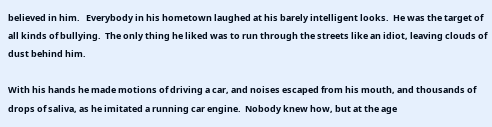believed in him.   Everybody in his hometown laughed at his barely intelligent looks.  He was the target of all kinds of bullying.  The only thing he liked was to run through the streets like an idiot, leaving clouds of dust behind him.

With his hands he made motions of driving a car, and noises escaped from his mouth, and thousands of drops of saliva, as he imitated a running car engine.  Nobody knew how, but at the age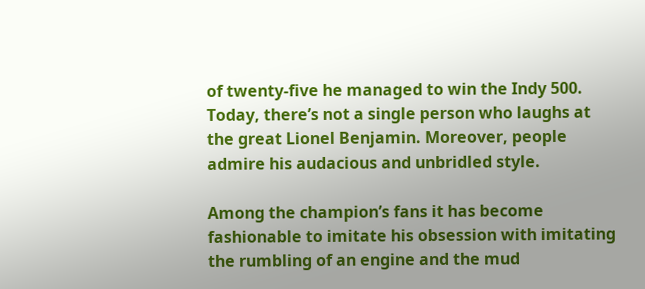of twenty-five he managed to win the Indy 500.  Today, there’s not a single person who laughs at the great Lionel Benjamin. Moreover, people admire his audacious and unbridled style.

Among the champion’s fans it has become fashionable to imitate his obsession with imitating the rumbling of an engine and the mud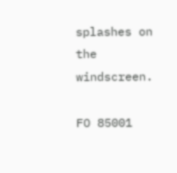splashes on the windscreen.

FO 85001